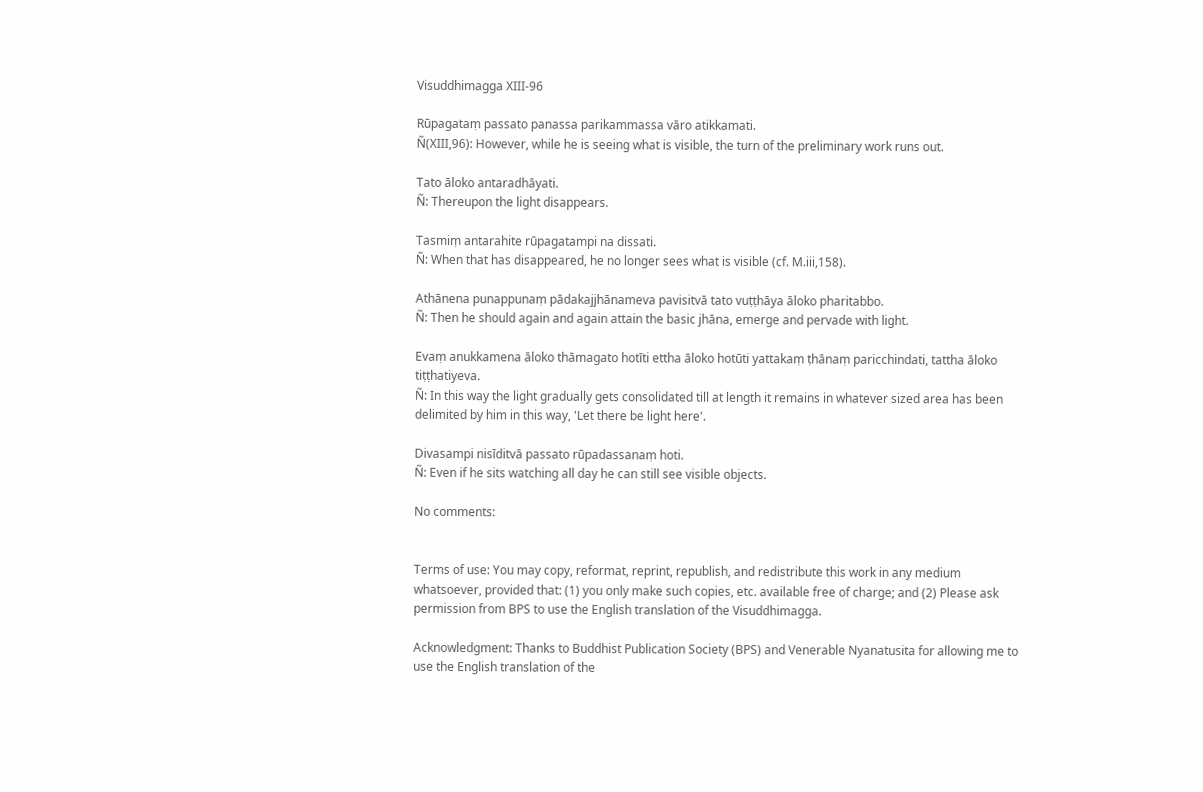Visuddhimagga XIII-96

Rūpagataṃ passato panassa parikammassa vāro atikkamati.
Ñ(XIII,96): However, while he is seeing what is visible, the turn of the preliminary work runs out.

Tato āloko antaradhāyati.
Ñ: Thereupon the light disappears.

Tasmiṃ antarahite rūpagatampi na dissati.
Ñ: When that has disappeared, he no longer sees what is visible (cf. M.iii,158).

Athānena punappunaṃ pādakajjhānameva pavisitvā tato vuṭṭhāya āloko pharitabbo.
Ñ: Then he should again and again attain the basic jhāna, emerge and pervade with light.

Evaṃ anukkamena āloko thāmagato hotīti ettha āloko hotūti yattakaṃ ṭhānaṃ paricchindati, tattha āloko tiṭṭhatiyeva.
Ñ: In this way the light gradually gets consolidated till at length it remains in whatever sized area has been delimited by him in this way, 'Let there be light here'.

Divasampi nisīditvā passato rūpadassanaṃ hoti.
Ñ: Even if he sits watching all day he can still see visible objects.

No comments:


Terms of use: You may copy, reformat, reprint, republish, and redistribute this work in any medium whatsoever, provided that: (1) you only make such copies, etc. available free of charge; and (2) Please ask permission from BPS to use the English translation of the Visuddhimagga.

Acknowledgment: Thanks to Buddhist Publication Society (BPS) and Venerable Nyanatusita for allowing me to use the English translation of the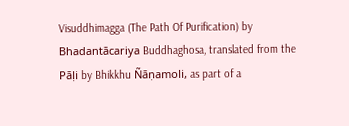Visuddhimagga (The Path Of Purification) by Bhadantācariya Buddhaghosa, translated from the Pāḷi by Bhikkhu Ñāṇamoli, as part of a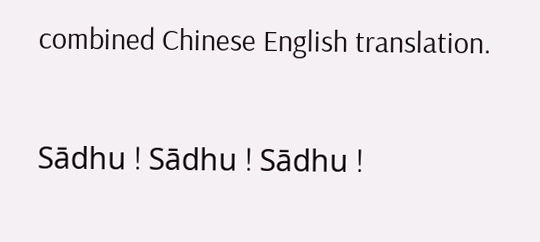combined Chinese English translation.

Sādhu ! Sādhu ! Sādhu !